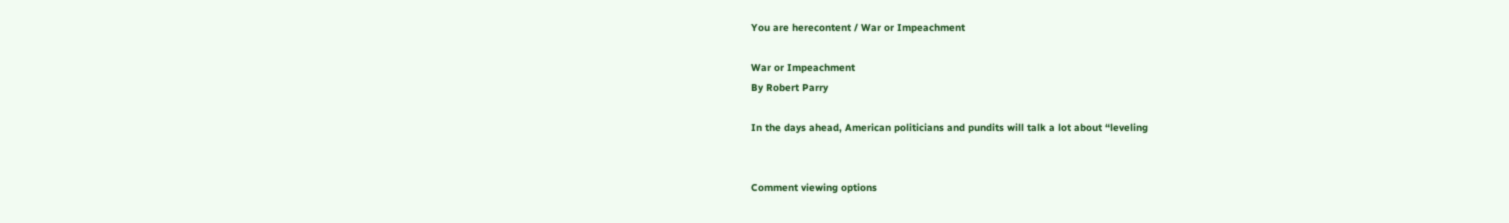You are herecontent / War or Impeachment

War or Impeachment
By Robert Parry

In the days ahead, American politicians and pundits will talk a lot about “leveling


Comment viewing options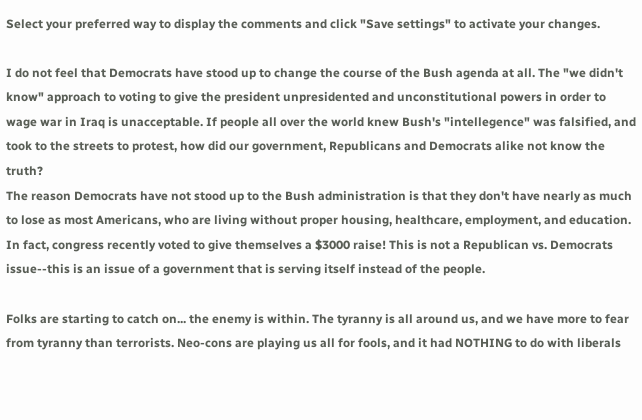Select your preferred way to display the comments and click "Save settings" to activate your changes.

I do not feel that Democrats have stood up to change the course of the Bush agenda at all. The "we didn't know" approach to voting to give the president unpresidented and unconstitutional powers in order to wage war in Iraq is unacceptable. If people all over the world knew Bush's "intellegence" was falsified, and took to the streets to protest, how did our government, Republicans and Democrats alike not know the truth?
The reason Democrats have not stood up to the Bush administration is that they don't have nearly as much to lose as most Americans, who are living without proper housing, healthcare, employment, and education. In fact, congress recently voted to give themselves a $3000 raise! This is not a Republican vs. Democrats issue--this is an issue of a government that is serving itself instead of the people.

Folks are starting to catch on... the enemy is within. The tyranny is all around us, and we have more to fear from tyranny than terrorists. Neo-cons are playing us all for fools, and it had NOTHING to do with liberals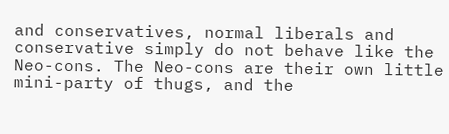and conservatives, normal liberals and conservative simply do not behave like the Neo-cons. The Neo-cons are their own little mini-party of thugs, and the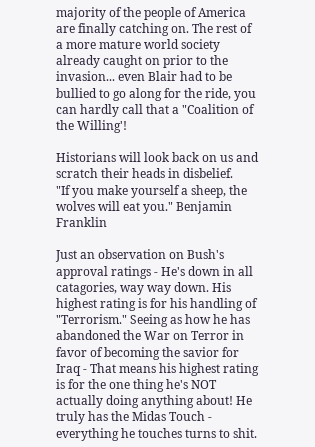majority of the people of America are finally catching on. The rest of a more mature world society already caught on prior to the invasion... even Blair had to be bullied to go along for the ride, you can hardly call that a "Coalition of the Willing'!

Historians will look back on us and scratch their heads in disbelief.
"If you make yourself a sheep, the wolves will eat you." Benjamin Franklin

Just an observation on Bush's approval ratings - He's down in all catagories, way way down. His highest rating is for his handling of "Terrorism." Seeing as how he has abandoned the War on Terror in favor of becoming the savior for Iraq - That means his highest rating is for the one thing he's NOT actually doing anything about! He truly has the Midas Touch - everything he touches turns to shit.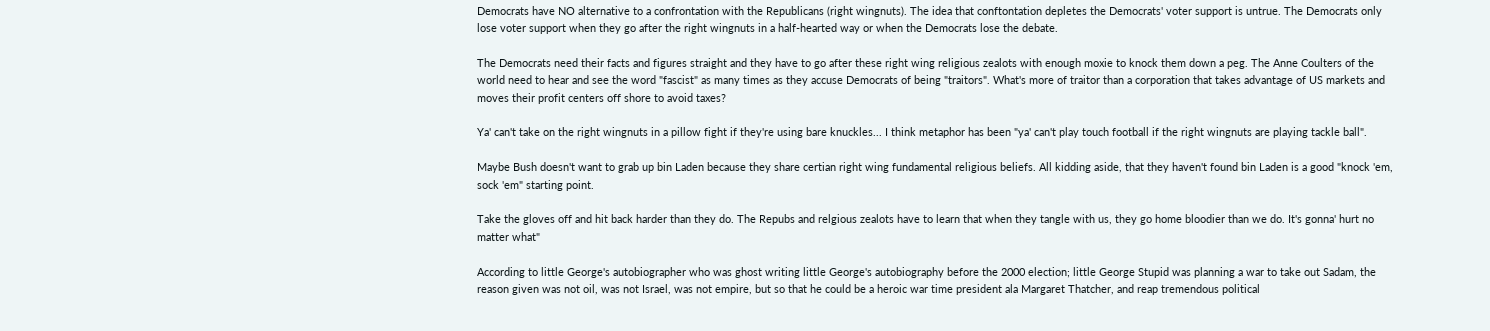Democrats have NO alternative to a confrontation with the Republicans (right wingnuts). The idea that conftontation depletes the Democrats' voter support is untrue. The Democrats only lose voter support when they go after the right wingnuts in a half-hearted way or when the Democrats lose the debate.

The Democrats need their facts and figures straight and they have to go after these right wing religious zealots with enough moxie to knock them down a peg. The Anne Coulters of the world need to hear and see the word "fascist" as many times as they accuse Democrats of being "traitors". What's more of traitor than a corporation that takes advantage of US markets and moves their profit centers off shore to avoid taxes?

Ya' can't take on the right wingnuts in a pillow fight if they're using bare knuckles... I think metaphor has been "ya' can't play touch football if the right wingnuts are playing tackle ball".

Maybe Bush doesn't want to grab up bin Laden because they share certian right wing fundamental religious beliefs. All kidding aside, that they haven't found bin Laden is a good "knock 'em, sock 'em" starting point.

Take the gloves off and hit back harder than they do. The Repubs and relgious zealots have to learn that when they tangle with us, they go home bloodier than we do. It's gonna' hurt no matter what"

According to little George's autobiographer who was ghost writing little George's autobiography before the 2000 election; little George Stupid was planning a war to take out Sadam, the reason given was not oil, was not Israel, was not empire, but so that he could be a heroic war time president ala Margaret Thatcher, and reap tremendous political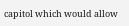capitol which would allow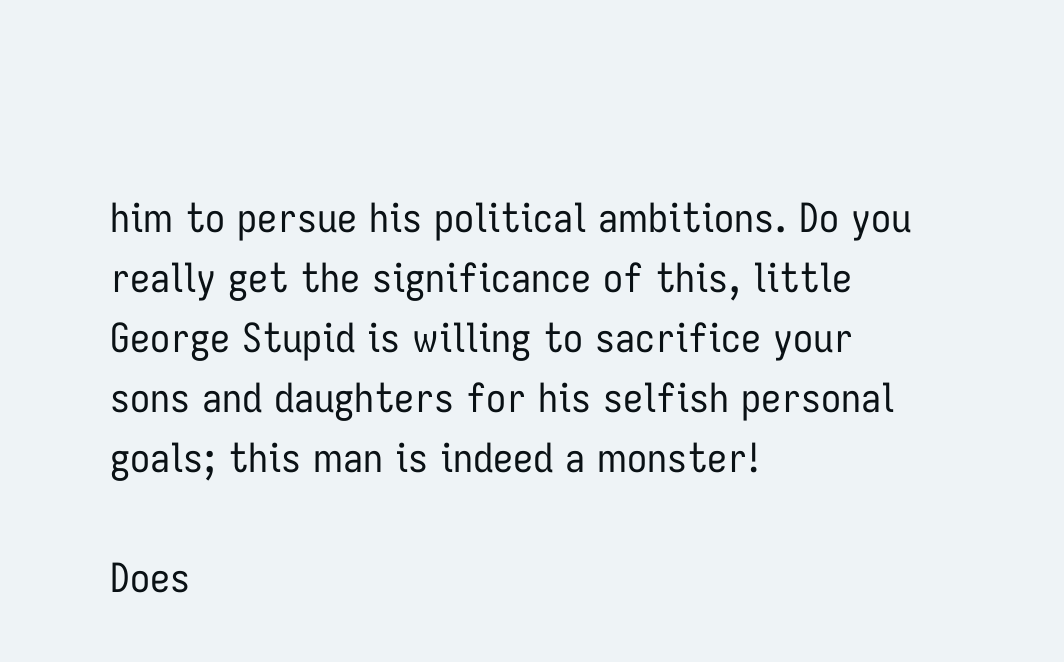him to persue his political ambitions. Do you really get the significance of this, little George Stupid is willing to sacrifice your sons and daughters for his selfish personal goals; this man is indeed a monster!

Does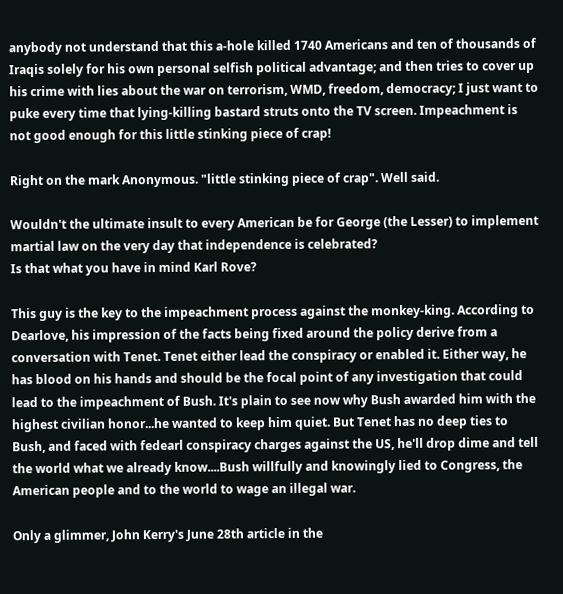anybody not understand that this a-hole killed 1740 Americans and ten of thousands of Iraqis solely for his own personal selfish political advantage; and then tries to cover up his crime with lies about the war on terrorism, WMD, freedom, democracy; I just want to puke every time that lying-killing bastard struts onto the TV screen. Impeachment is not good enough for this little stinking piece of crap!

Right on the mark Anonymous. "little stinking piece of crap". Well said.

Wouldn't the ultimate insult to every American be for George (the Lesser) to implement martial law on the very day that independence is celebrated?
Is that what you have in mind Karl Rove?

This guy is the key to the impeachment process against the monkey-king. According to Dearlove, his impression of the facts being fixed around the policy derive from a conversation with Tenet. Tenet either lead the conspiracy or enabled it. Either way, he has blood on his hands and should be the focal point of any investigation that could lead to the impeachment of Bush. It's plain to see now why Bush awarded him with the highest civilian honor...he wanted to keep him quiet. But Tenet has no deep ties to Bush, and faced with fedearl conspiracy charges against the US, he'll drop dime and tell the world what we already know....Bush willfully and knowingly lied to Congress, the American people and to the world to wage an illegal war.

Only a glimmer, John Kerry's June 28th article in the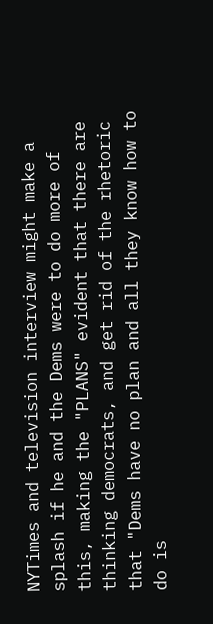NYTimes and television interview might make a splash if he and the Dems were to do more of this, making the "PLANS" evident that there are thinking democrats, and get rid of the rhetoric that "Dems have no plan and all they know how to do is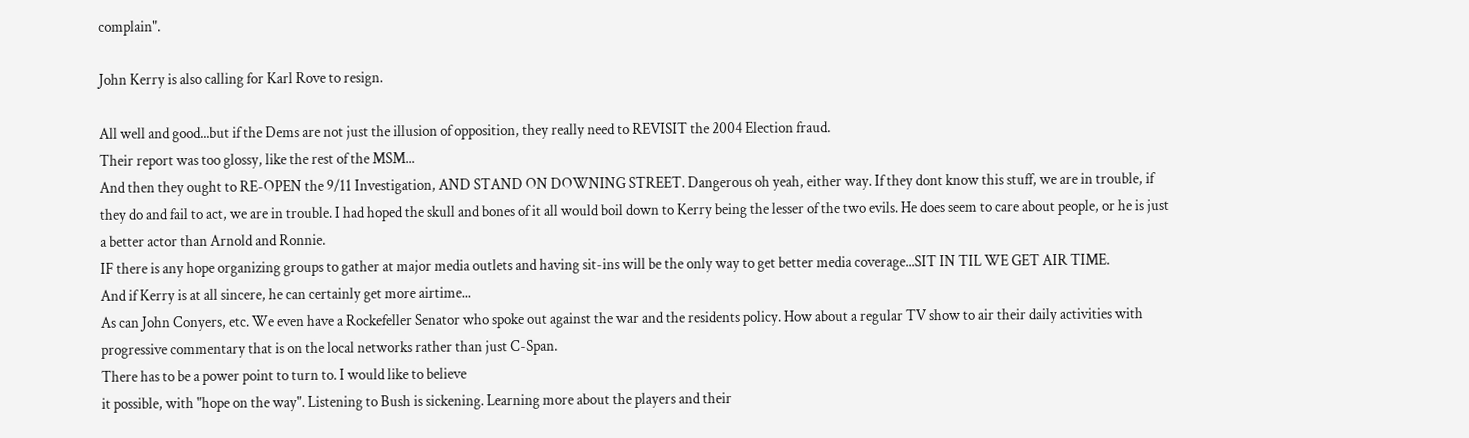complain".

John Kerry is also calling for Karl Rove to resign.

All well and good...but if the Dems are not just the illusion of opposition, they really need to REVISIT the 2004 Election fraud.
Their report was too glossy, like the rest of the MSM...
And then they ought to RE-OPEN the 9/11 Investigation, AND STAND ON DOWNING STREET. Dangerous oh yeah, either way. If they dont know this stuff, we are in trouble, if they do and fail to act, we are in trouble. I had hoped the skull and bones of it all would boil down to Kerry being the lesser of the two evils. He does seem to care about people, or he is just a better actor than Arnold and Ronnie.
IF there is any hope organizing groups to gather at major media outlets and having sit-ins will be the only way to get better media coverage...SIT IN TIL WE GET AIR TIME.
And if Kerry is at all sincere, he can certainly get more airtime...
As can John Conyers, etc. We even have a Rockefeller Senator who spoke out against the war and the residents policy. How about a regular TV show to air their daily activities with progressive commentary that is on the local networks rather than just C-Span.
There has to be a power point to turn to. I would like to believe
it possible, with "hope on the way". Listening to Bush is sickening. Learning more about the players and their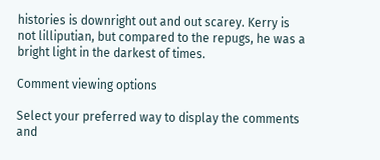histories is downright out and out scarey. Kerry is not lilliputian, but compared to the repugs, he was a bright light in the darkest of times.

Comment viewing options

Select your preferred way to display the comments and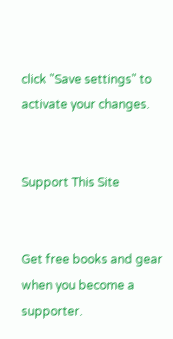click "Save settings" to activate your changes.


Support This Site


Get free books and gear when you become a supporter.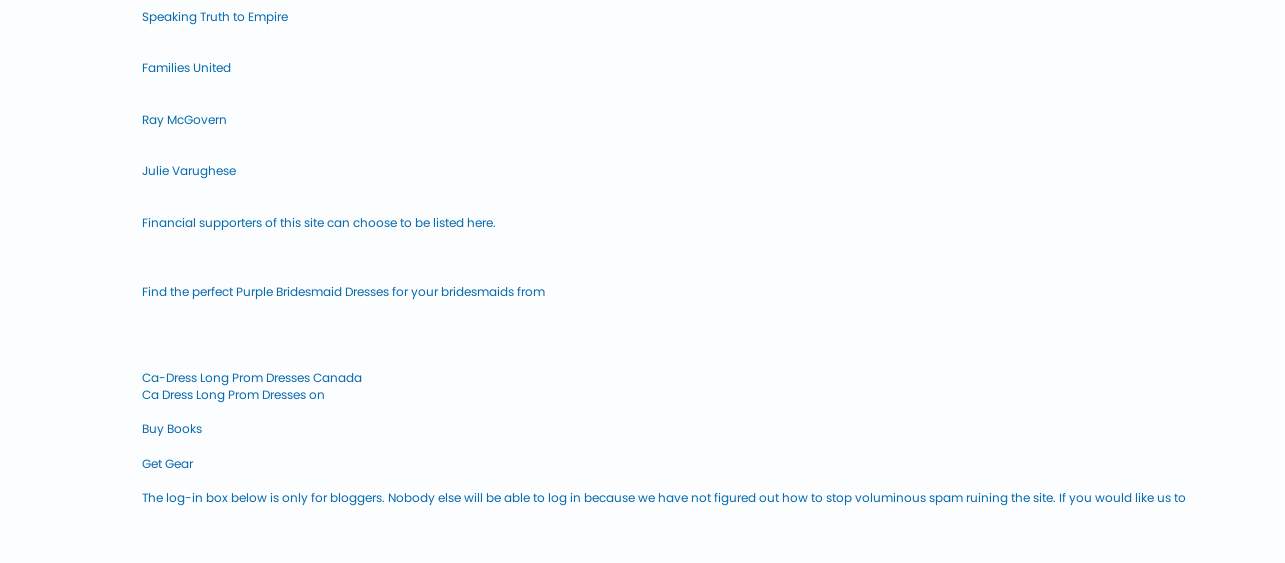Speaking Truth to Empire


Families United


Ray McGovern


Julie Varughese


Financial supporters of this site can choose to be listed here.



Find the perfect Purple Bridesmaid Dresses for your bridesmaids from




Ca-Dress Long Prom Dresses Canada
Ca Dress Long Prom Dresses on

Buy Books

Get Gear

The log-in box below is only for bloggers. Nobody else will be able to log in because we have not figured out how to stop voluminous spam ruining the site. If you would like us to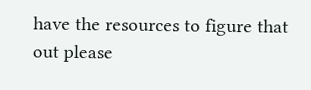have the resources to figure that out please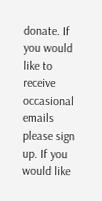donate. If you would like to receive occasional emails please sign up. If you would like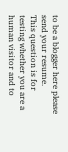to be a blogger here please send your resume.
This question is for testing whether you are a human visitor and to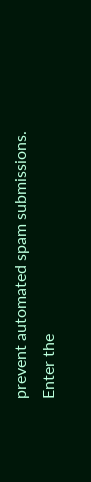prevent automated spam submissions.
Enter the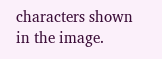characters shown in the image.